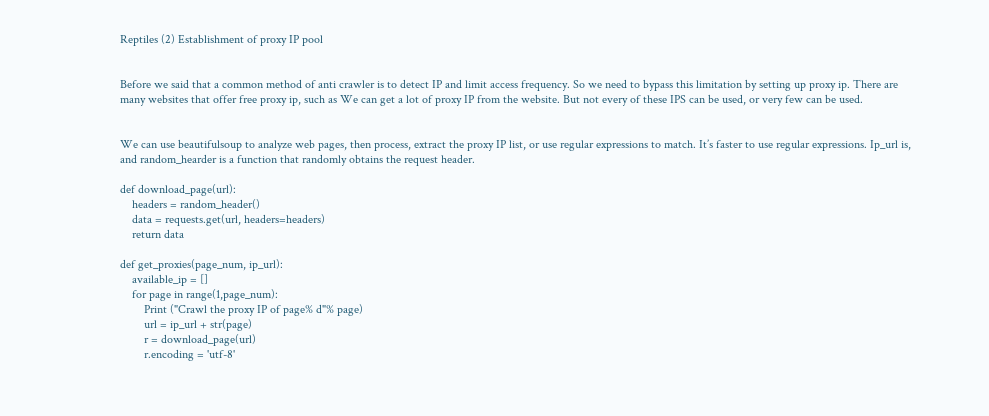Reptiles (2) Establishment of proxy IP pool


Before we said that a common method of anti crawler is to detect IP and limit access frequency. So we need to bypass this limitation by setting up proxy ip. There are many websites that offer free proxy ip, such as We can get a lot of proxy IP from the website. But not every of these IPS can be used, or very few can be used.


We can use beautifulsoup to analyze web pages, then process, extract the proxy IP list, or use regular expressions to match. It’s faster to use regular expressions. Ip_url is, and random_hearder is a function that randomly obtains the request header.

def download_page(url):
    headers = random_header()
    data = requests.get(url, headers=headers)
    return data

def get_proxies(page_num, ip_url):
    available_ip = []
    for page in range(1,page_num):
        Print ("Crawl the proxy IP of page% d"% page)
        url = ip_url + str(page)
        r = download_page(url)
        r.encoding = 'utf-8'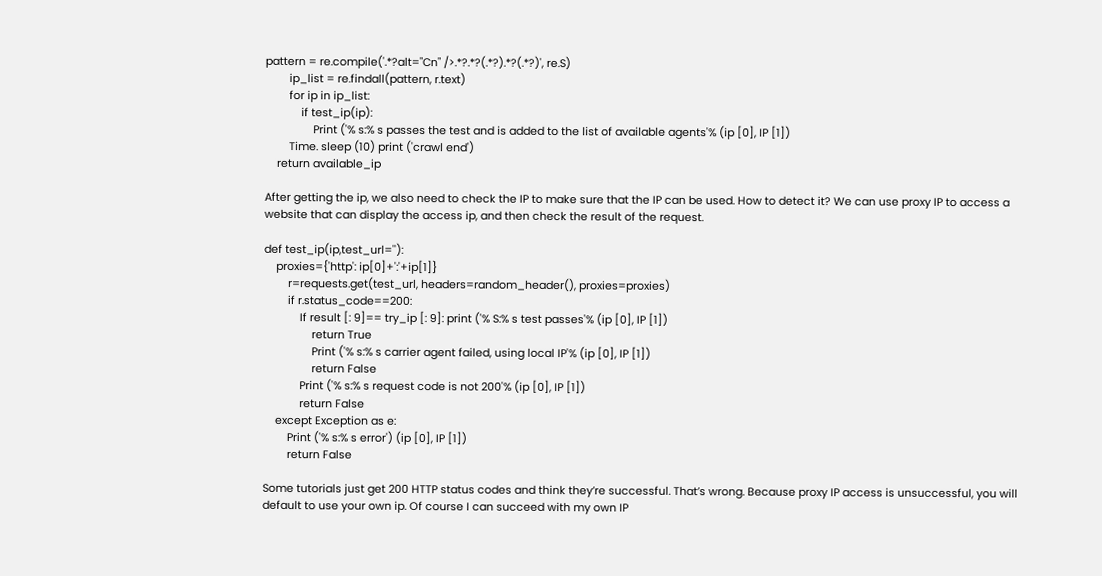pattern = re.compile('.*?alt="Cn" />.*?.*?(.*?).*?(.*?)', re.S)
        ip_list = re.findall(pattern, r.text)
        for ip in ip_list:
            if test_ip(ip):
                Print ('% s:% s passes the test and is added to the list of available agents'% (ip [0], IP [1])
        Time. sleep (10) print ('crawl end')
    return available_ip

After getting the ip, we also need to check the IP to make sure that the IP can be used. How to detect it? We can use proxy IP to access a website that can display the access ip, and then check the result of the request.

def test_ip(ip,test_url=''):
    proxies={'http': ip[0]+':'+ip[1]}
        r=requests.get(test_url, headers=random_header(), proxies=proxies)
        if r.status_code==200:
            If result [: 9]== try_ip [: 9]: print ('% S:% s test passes'% (ip [0], IP [1])
                return True
                Print ('% s:% s carrier agent failed, using local IP'% (ip [0], IP [1])
                return False
            Print ('% s:% s request code is not 200'% (ip [0], IP [1])
            return False
    except Exception as e:
        Print ('% s:% s error') (ip [0], IP [1])
        return False

Some tutorials just get 200 HTTP status codes and think they’re successful. That’s wrong. Because proxy IP access is unsuccessful, you will default to use your own ip. Of course I can succeed with my own IP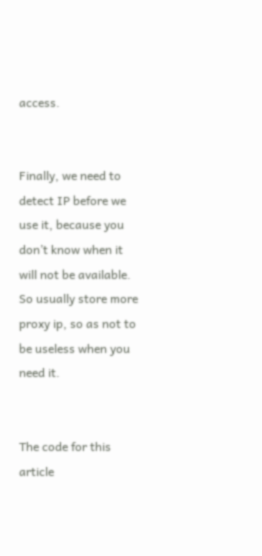access.


Finally, we need to detect IP before we use it, because you don’t know when it will not be available. So usually store more proxy ip, so as not to be useless when you need it.


The code for this article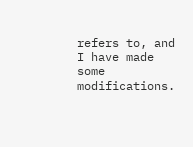refers to, and I have made some modifications.